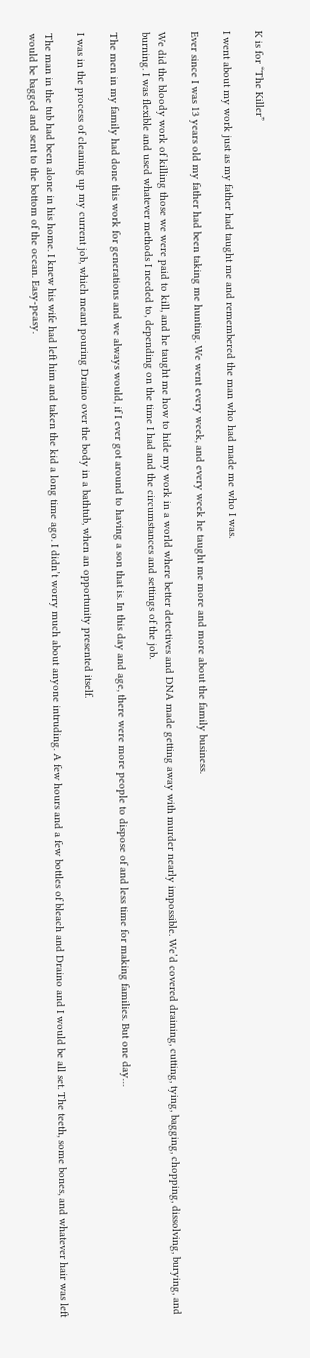K is for “The Killer”

I went about my work just as my father had taught me and remembered the man who had made me who I was.

Ever since I was 13 years old my father had been taking me hunting. We went every week, and every week he taught me more and more about the family business.

We did the bloody work of killing those we were paid to kill, and he taught me how to hide my work in a world where better detectives and DNA made getting away with murder nearly impossible. We’d covered draining, cutting, tying, bagging, chopping, dissolving, burying, and burning. I was flexible and used whatever methods I needed to, depending on the time I had and the circumstances and settings of the job.

The men in my family had done this work for generations and we always would, if I ever got around to having a son that is. In this day and age, there were more people to dispose of and less time for making families. But one day…

I was in the process of cleaning up my current job, which meant pouring Draino over the body in a bathtub, when an opportunity presented itself.

The man in the tub had been alone in his home. I knew his wife had left him and taken the kid a long time ago. I didn’t worry much about anyone intruding. A few hours and a few bottles of bleach and Draino and I would be all set. The teeth, some bones, and whatever hair was left would be bagged and sent to the bottom of the ocean. Easy-peasy.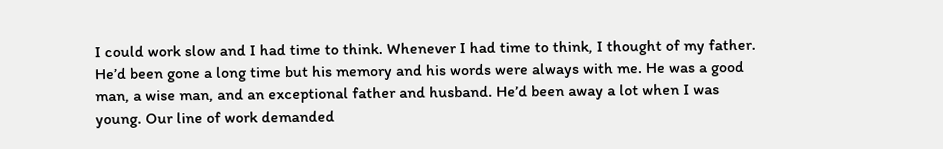I could work slow and I had time to think. Whenever I had time to think, I thought of my father. He’d been gone a long time but his memory and his words were always with me. He was a good man, a wise man, and an exceptional father and husband. He’d been away a lot when I was young. Our line of work demanded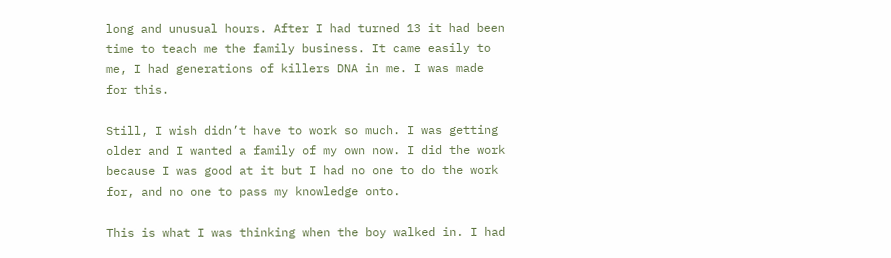long and unusual hours. After I had turned 13 it had been time to teach me the family business. It came easily to me, I had generations of killers DNA in me. I was made for this.

Still, I wish didn’t have to work so much. I was getting older and I wanted a family of my own now. I did the work because I was good at it but I had no one to do the work for, and no one to pass my knowledge onto.

This is what I was thinking when the boy walked in. I had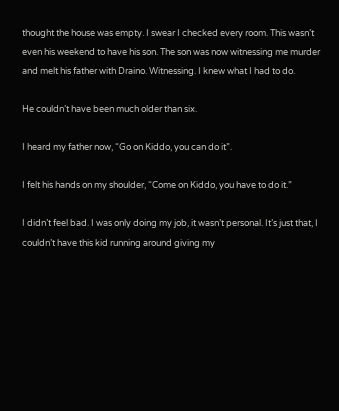thought the house was empty. I swear I checked every room. This wasn’t even his weekend to have his son. The son was now witnessing me murder and melt his father with Draino. Witnessing. I knew what I had to do.

He couldn’t have been much older than six.

I heard my father now, “Go on Kiddo, you can do it”.

I felt his hands on my shoulder, “Come on Kiddo, you have to do it.”

I didn’t feel bad. I was only doing my job, it wasn’t personal. It’s just that, I couldn’t have this kid running around giving my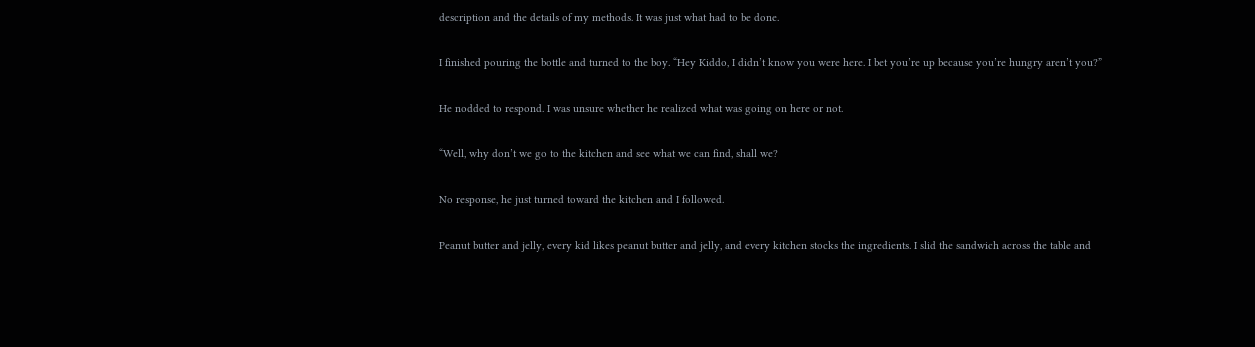description and the details of my methods. It was just what had to be done.

I finished pouring the bottle and turned to the boy. “Hey Kiddo, I didn’t know you were here. I bet you’re up because you’re hungry aren’t you?”

He nodded to respond. I was unsure whether he realized what was going on here or not.

“Well, why don’t we go to the kitchen and see what we can find, shall we?

No response, he just turned toward the kitchen and I followed.

Peanut butter and jelly, every kid likes peanut butter and jelly, and every kitchen stocks the ingredients. I slid the sandwich across the table and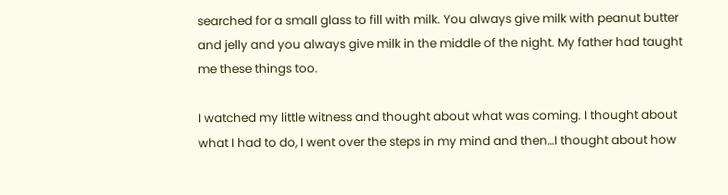searched for a small glass to fill with milk. You always give milk with peanut butter and jelly and you always give milk in the middle of the night. My father had taught me these things too.

I watched my little witness and thought about what was coming. I thought about what I had to do, I went over the steps in my mind and then…I thought about how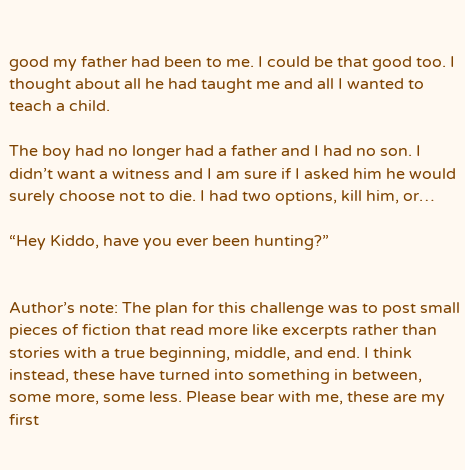good my father had been to me. I could be that good too. I thought about all he had taught me and all I wanted to teach a child.

The boy had no longer had a father and I had no son. I didn’t want a witness and I am sure if I asked him he would surely choose not to die. I had two options, kill him, or…

“Hey Kiddo, have you ever been hunting?”


Author’s note: The plan for this challenge was to post small pieces of fiction that read more like excerpts rather than stories with a true beginning, middle, and end. I think instead, these have turned into something in between, some more, some less. Please bear with me, these are my first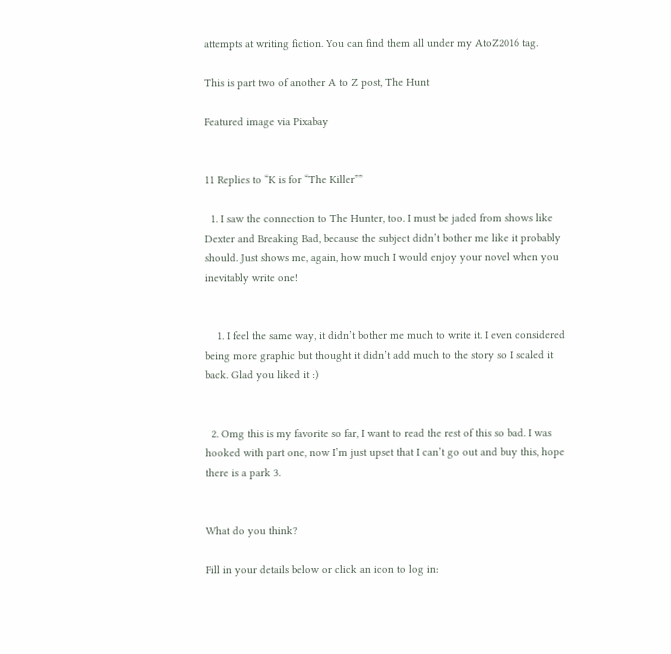attempts at writing fiction. You can find them all under my AtoZ2016 tag.

This is part two of another A to Z post, The Hunt

Featured image via Pixabay


11 Replies to “K is for “The Killer””

  1. I saw the connection to The Hunter, too. I must be jaded from shows like Dexter and Breaking Bad, because the subject didn’t bother me like it probably should. Just shows me, again, how much I would enjoy your novel when you inevitably write one!


    1. I feel the same way, it didn’t bother me much to write it. I even considered being more graphic but thought it didn’t add much to the story so I scaled it back. Glad you liked it :)


  2. Omg this is my favorite so far, I want to read the rest of this so bad. I was hooked with part one, now I’m just upset that I can’t go out and buy this, hope there is a park 3.


What do you think?

Fill in your details below or click an icon to log in: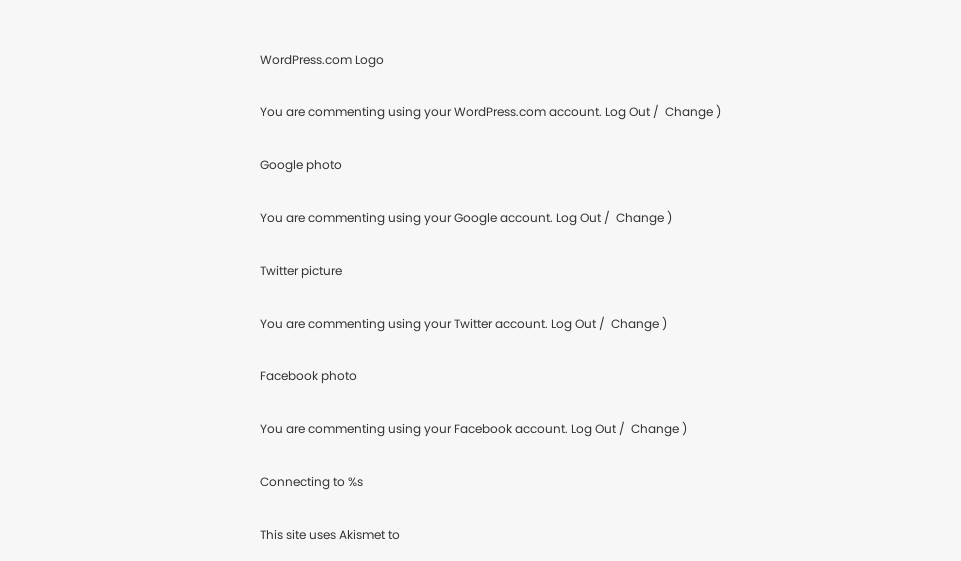WordPress.com Logo

You are commenting using your WordPress.com account. Log Out /  Change )

Google photo

You are commenting using your Google account. Log Out /  Change )

Twitter picture

You are commenting using your Twitter account. Log Out /  Change )

Facebook photo

You are commenting using your Facebook account. Log Out /  Change )

Connecting to %s

This site uses Akismet to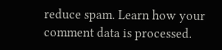reduce spam. Learn how your comment data is processed.